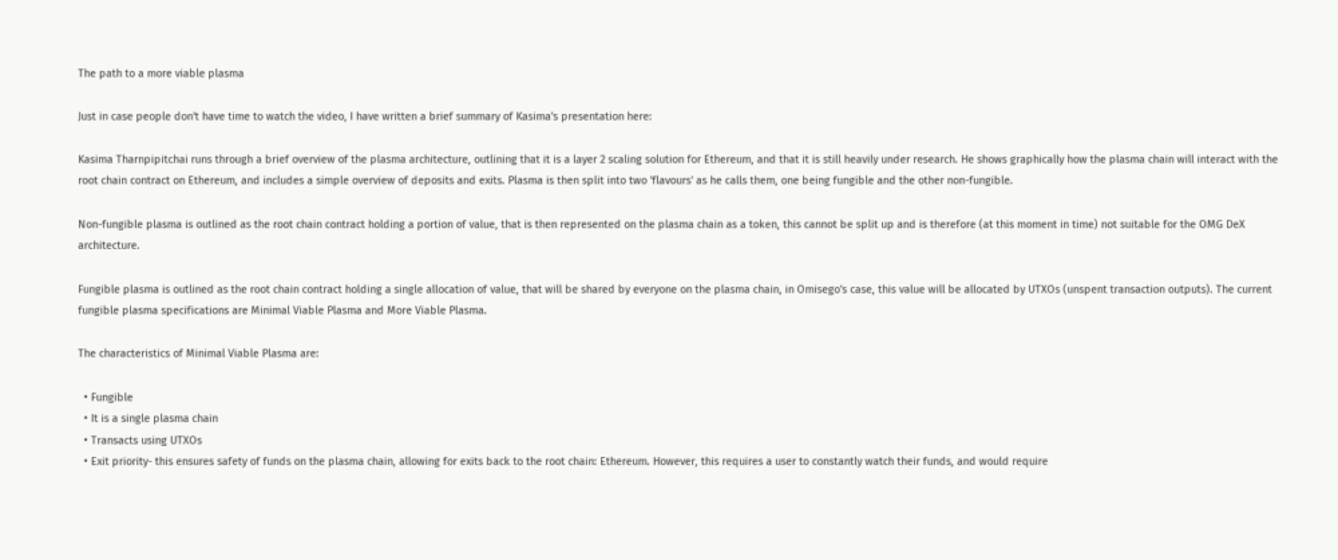The path to a more viable plasma

Just in case people don't have time to watch the video, I have written a brief summary of Kasima's presentation here:

Kasima Tharnpipitchai runs through a brief overview of the plasma architecture, outlining that it is a layer 2 scaling solution for Ethereum, and that it is still heavily under research. He shows graphically how the plasma chain will interact with the root chain contract on Ethereum, and includes a simple overview of deposits and exits. Plasma is then split into two 'flavours' as he calls them, one being fungible and the other non-fungible.

Non-fungible plasma is outlined as the root chain contract holding a portion of value, that is then represented on the plasma chain as a token, this cannot be split up and is therefore (at this moment in time) not suitable for the OMG DeX architecture.

Fungible plasma is outlined as the root chain contract holding a single allocation of value, that will be shared by everyone on the plasma chain, in Omisego's case, this value will be allocated by UTXOs (unspent transaction outputs). The current fungible plasma specifications are Minimal Viable Plasma and More Viable Plasma.

The characteristics of Minimal Viable Plasma are:

  • Fungible
  • It is a single plasma chain
  • Transacts using UTXOs
  • Exit priority- this ensures safety of funds on the plasma chain, allowing for exits back to the root chain: Ethereum. However, this requires a user to constantly watch their funds, and would require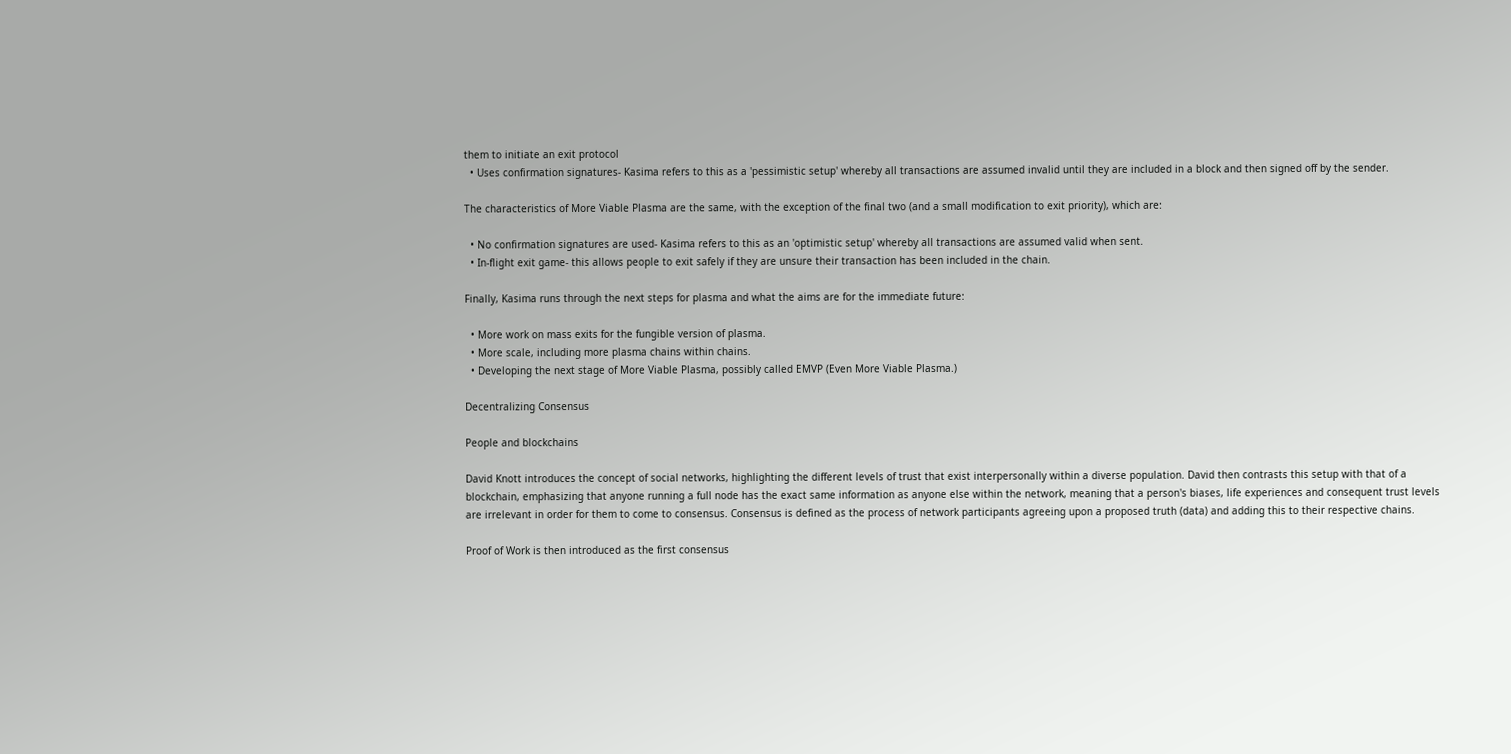them to initiate an exit protocol
  • Uses confirmation signatures- Kasima refers to this as a 'pessimistic setup' whereby all transactions are assumed invalid until they are included in a block and then signed off by the sender.

The characteristics of More Viable Plasma are the same, with the exception of the final two (and a small modification to exit priority), which are:

  • No confirmation signatures are used- Kasima refers to this as an 'optimistic setup' whereby all transactions are assumed valid when sent.
  • In-flight exit game- this allows people to exit safely if they are unsure their transaction has been included in the chain.

Finally, Kasima runs through the next steps for plasma and what the aims are for the immediate future:

  • More work on mass exits for the fungible version of plasma.
  • More scale, including more plasma chains within chains.
  • Developing the next stage of More Viable Plasma, possibly called EMVP (Even More Viable Plasma.)

Decentralizing Consensus

People and blockchains

David Knott introduces the concept of social networks, highlighting the different levels of trust that exist interpersonally within a diverse population. David then contrasts this setup with that of a blockchain, emphasizing that anyone running a full node has the exact same information as anyone else within the network, meaning that a person's biases, life experiences and consequent trust levels are irrelevant in order for them to come to consensus. Consensus is defined as the process of network participants agreeing upon a proposed truth (data) and adding this to their respective chains.

Proof of Work is then introduced as the first consensus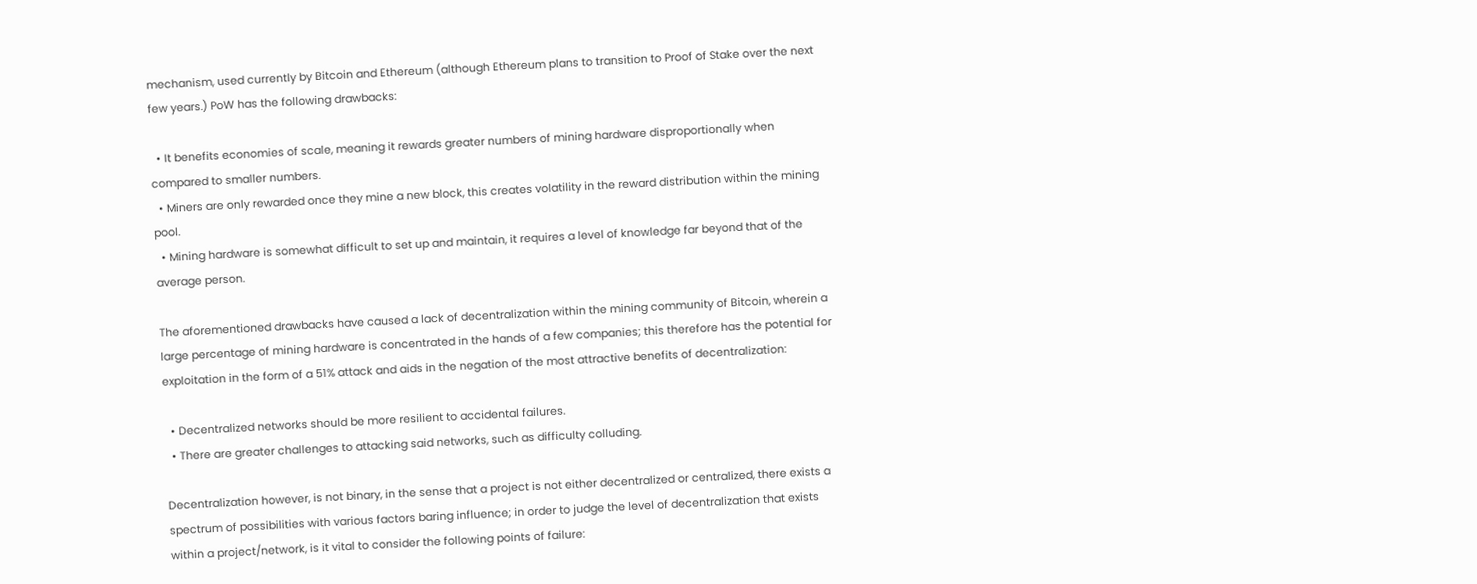mechanism, used currently by Bitcoin and Ethereum (although Ethereum plans to transition to Proof of Stake over the next few years.) PoW has the following drawbacks:

  • It benefits economies of scale, meaning it rewards greater numbers of mining hardware disproportionally when compared to smaller numbers.
  • Miners are only rewarded once they mine a new block, this creates volatility in the reward distribution within the mining pool.
  • Mining hardware is somewhat difficult to set up and maintain, it requires a level of knowledge far beyond that of the average person.

The aforementioned drawbacks have caused a lack of decentralization within the mining community of Bitcoin, wherein a large percentage of mining hardware is concentrated in the hands of a few companies; this therefore has the potential for exploitation in the form of a 51% attack and aids in the negation of the most attractive benefits of decentralization:

  • Decentralized networks should be more resilient to accidental failures.
  • There are greater challenges to attacking said networks, such as difficulty colluding.

Decentralization however, is not binary, in the sense that a project is not either decentralized or centralized, there exists a spectrum of possibilities with various factors baring influence; in order to judge the level of decentralization that exists within a project/network, is it vital to consider the following points of failure: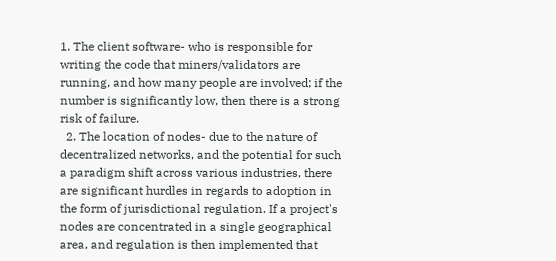1. The client software- who is responsible for writing the code that miners/validators are running, and how many people are involved; if the number is significantly low, then there is a strong risk of failure.
  2. The location of nodes- due to the nature of decentralized networks, and the potential for such a paradigm shift across various industries, there are significant hurdles in regards to adoption in the form of jurisdictional regulation. If a project's nodes are concentrated in a single geographical area, and regulation is then implemented that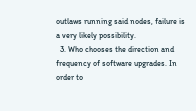outlaws running said nodes, failure is a very likely possibility.
  3. Who chooses the direction and frequency of software upgrades. In order to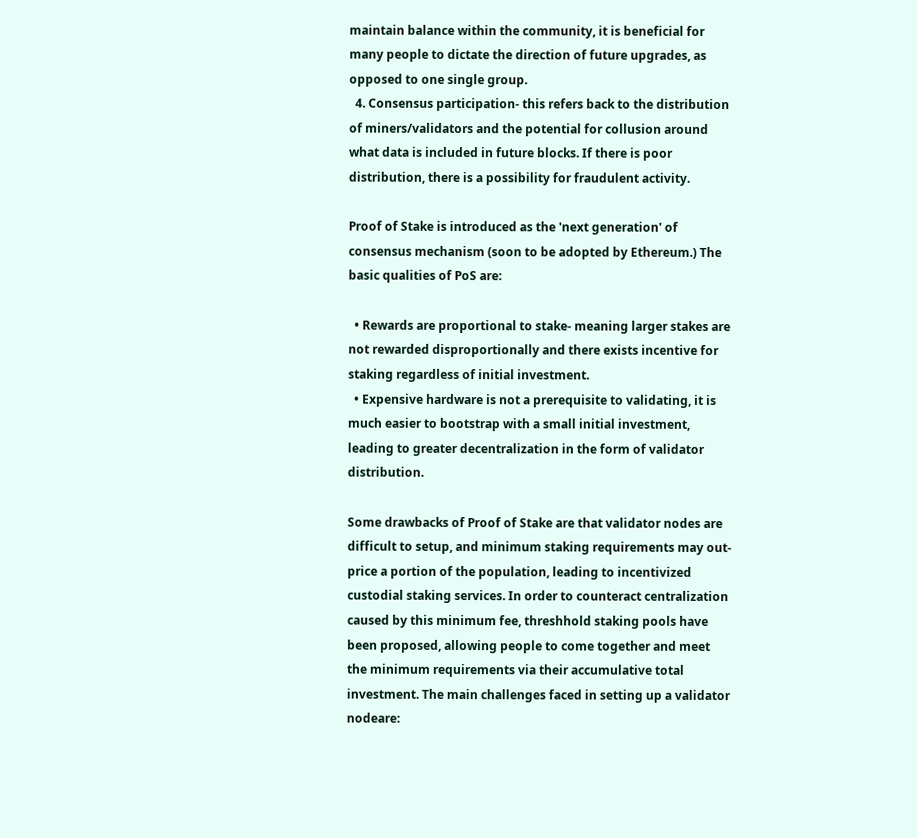maintain balance within the community, it is beneficial for many people to dictate the direction of future upgrades, as opposed to one single group.
  4. Consensus participation- this refers back to the distribution of miners/validators and the potential for collusion around what data is included in future blocks. If there is poor distribution, there is a possibility for fraudulent activity.

Proof of Stake is introduced as the 'next generation' of consensus mechanism (soon to be adopted by Ethereum.) The basic qualities of PoS are:

  • Rewards are proportional to stake- meaning larger stakes are not rewarded disproportionally and there exists incentive for staking regardless of initial investment.
  • Expensive hardware is not a prerequisite to validating, it is much easier to bootstrap with a small initial investment, leading to greater decentralization in the form of validator distribution.

Some drawbacks of Proof of Stake are that validator nodes are difficult to setup, and minimum staking requirements may out-price a portion of the population, leading to incentivized custodial staking services. In order to counteract centralization caused by this minimum fee, threshhold staking pools have been proposed, allowing people to come together and meet the minimum requirements via their accumulative total investment. The main challenges faced in setting up a validator nodeare: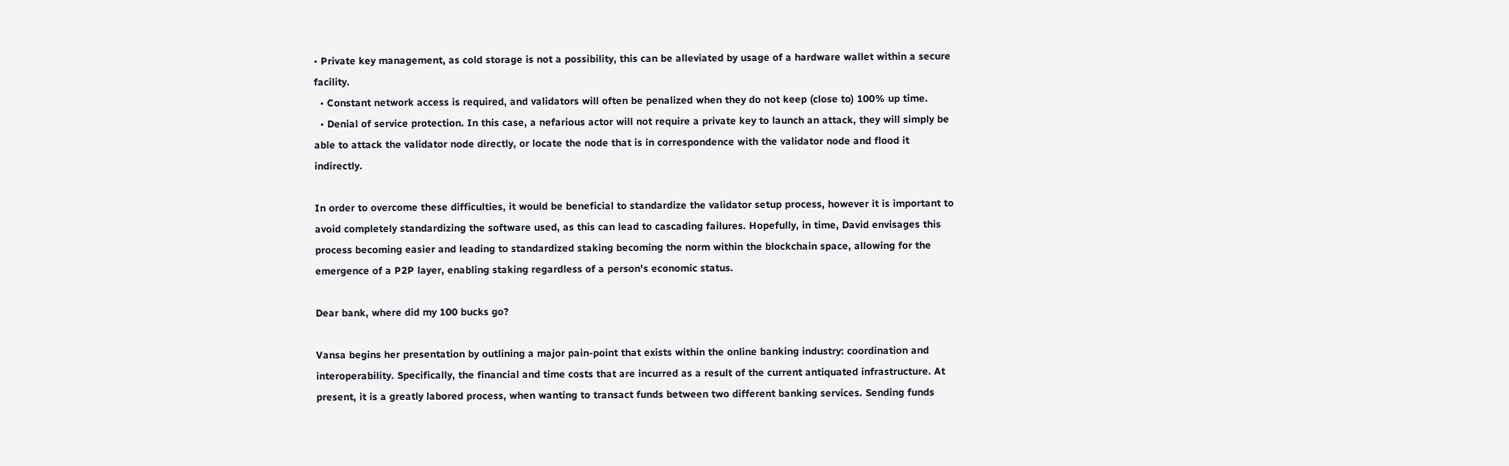• Private key management, as cold storage is not a possibility, this can be alleviated by usage of a hardware wallet within a secure facility.
  • Constant network access is required, and validators will often be penalized when they do not keep (close to) 100% up time.
  • Denial of service protection. In this case, a nefarious actor will not require a private key to launch an attack, they will simply be able to attack the validator node directly, or locate the node that is in correspondence with the validator node and flood it indirectly.

In order to overcome these difficulties, it would be beneficial to standardize the validator setup process, however it is important to avoid completely standardizing the software used, as this can lead to cascading failures. Hopefully, in time, David envisages this process becoming easier and leading to standardized staking becoming the norm within the blockchain space, allowing for the emergence of a P2P layer, enabling staking regardless of a person's economic status.

Dear bank, where did my 100 bucks go?

Vansa begins her presentation by outlining a major pain-point that exists within the online banking industry: coordination and interoperability. Specifically, the financial and time costs that are incurred as a result of the current antiquated infrastructure. At present, it is a greatly labored process, when wanting to transact funds between two different banking services. Sending funds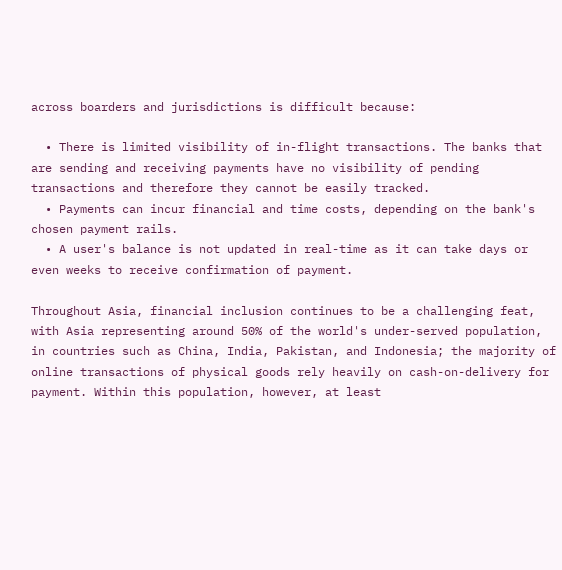across boarders and jurisdictions is difficult because:

  • There is limited visibility of in-flight transactions. The banks that are sending and receiving payments have no visibility of pending transactions and therefore they cannot be easily tracked.
  • Payments can incur financial and time costs, depending on the bank's chosen payment rails.
  • A user's balance is not updated in real-time as it can take days or even weeks to receive confirmation of payment.

Throughout Asia, financial inclusion continues to be a challenging feat, with Asia representing around 50% of the world's under-served population, in countries such as China, India, Pakistan, and Indonesia; the majority of online transactions of physical goods rely heavily on cash-on-delivery for payment. Within this population, however, at least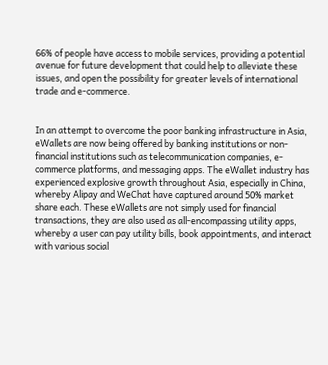66% of people have access to mobile services, providing a potential avenue for future development that could help to alleviate these issues, and open the possibility for greater levels of international trade and e-commerce.


In an attempt to overcome the poor banking infrastructure in Asia, eWallets are now being offered by banking institutions or non-financial institutions such as telecommunication companies, e-commerce platforms, and messaging apps. The eWallet industry has experienced explosive growth throughout Asia, especially in China, whereby Alipay and WeChat have captured around 50% market share each. These eWallets are not simply used for financial transactions, they are also used as all-encompassing utility apps, whereby a user can pay utility bills, book appointments, and interact with various social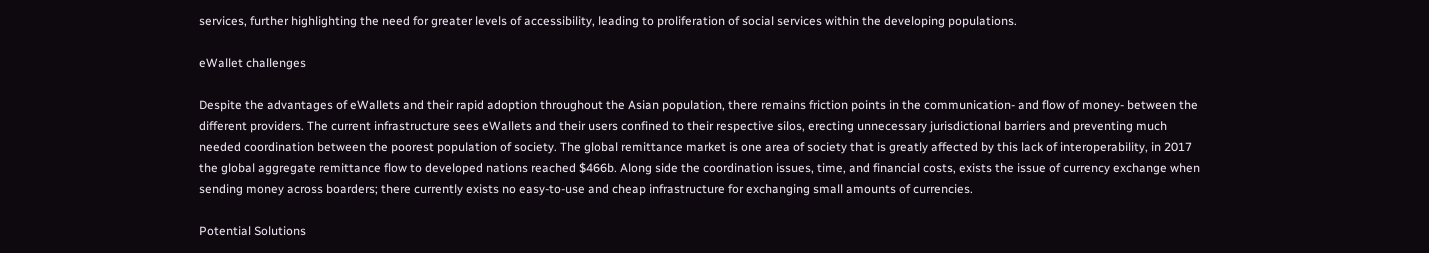services, further highlighting the need for greater levels of accessibility, leading to proliferation of social services within the developing populations.

eWallet challenges

Despite the advantages of eWallets and their rapid adoption throughout the Asian population, there remains friction points in the communication- and flow of money- between the different providers. The current infrastructure sees eWallets and their users confined to their respective silos, erecting unnecessary jurisdictional barriers and preventing much needed coordination between the poorest population of society. The global remittance market is one area of society that is greatly affected by this lack of interoperability, in 2017 the global aggregate remittance flow to developed nations reached $466b. Along side the coordination issues, time, and financial costs, exists the issue of currency exchange when sending money across boarders; there currently exists no easy-to-use and cheap infrastructure for exchanging small amounts of currencies.

Potential Solutions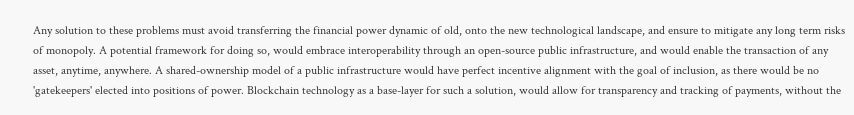Any solution to these problems must avoid transferring the financial power dynamic of old, onto the new technological landscape, and ensure to mitigate any long term risks of monopoly. A potential framework for doing so, would embrace interoperability through an open-source public infrastructure, and would enable the transaction of any asset, anytime, anywhere. A shared-ownership model of a public infrastructure would have perfect incentive alignment with the goal of inclusion, as there would be no 'gatekeepers' elected into positions of power. Blockchain technology as a base-layer for such a solution, would allow for transparency and tracking of payments, without the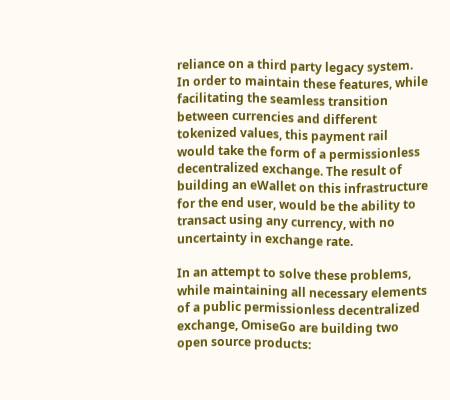reliance on a third party legacy system. In order to maintain these features, while facilitating the seamless transition between currencies and different tokenized values, this payment rail would take the form of a permissionless decentralized exchange. The result of building an eWallet on this infrastructure for the end user, would be the ability to transact using any currency, with no uncertainty in exchange rate.

In an attempt to solve these problems, while maintaining all necessary elements of a public permissionless decentralized exchange, OmiseGo are building two open source products: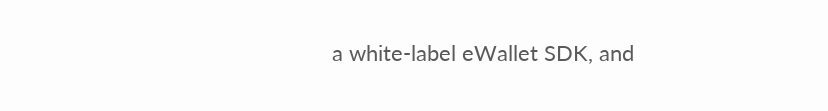a white-label eWallet SDK, and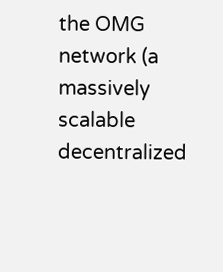the OMG network (a massively scalable decentralized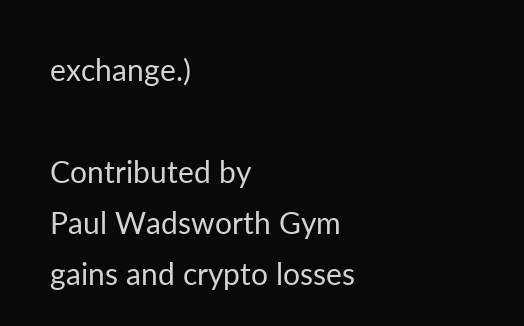exchange.)

Contributed by
Paul Wadsworth Gym gains and crypto losses